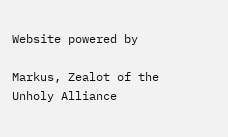Website powered by

Markus, Zealot of the Unholy Alliance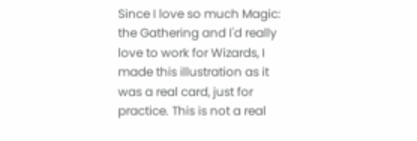Since I love so much Magic: the Gathering and I'd really love to work for Wizards, I made this illustration as it was a real card, just for practice. This is not a real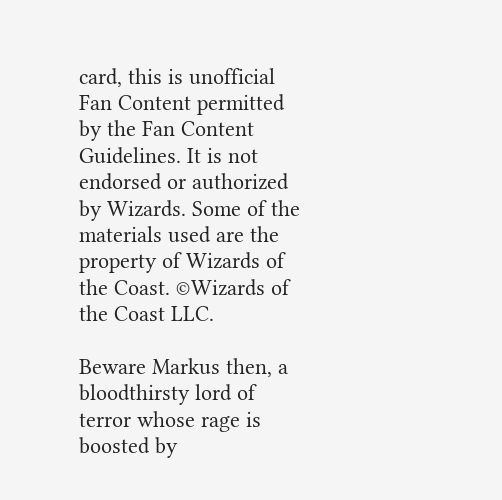card, this is unofficial Fan Content permitted by the Fan Content Guidelines. It is not endorsed or authorized by Wizards. Some of the materials used are the property of Wizards of the Coast. ©Wizards of the Coast LLC.

Beware Markus then, a bloodthirsty lord of terror whose rage is boosted by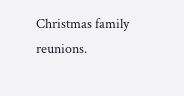Christmas family reunions.